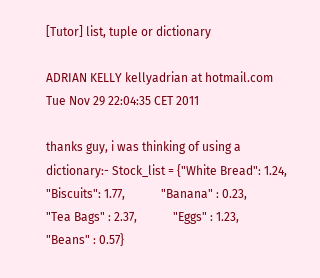[Tutor] list, tuple or dictionary

ADRIAN KELLY kellyadrian at hotmail.com
Tue Nov 29 22:04:35 CET 2011

thanks guy, i was thinking of using a dictionary:- Stock_list = {"White Bread": 1.24,            "Biscuits": 1.77,            "Banana" : 0.23,            "Tea Bags" : 2.37,            "Eggs" : 1.23,            "Beans" : 0.57}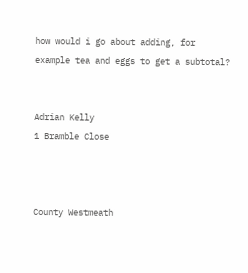how would i go about adding, for example tea and eggs to get a subtotal?


Adrian Kelly
1 Bramble Close



County Westmeath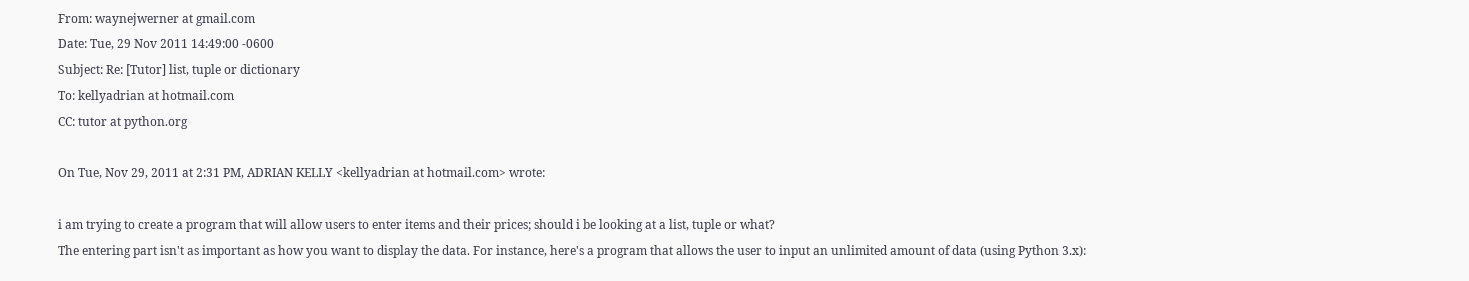From: waynejwerner at gmail.com
Date: Tue, 29 Nov 2011 14:49:00 -0600
Subject: Re: [Tutor] list, tuple or dictionary
To: kellyadrian at hotmail.com
CC: tutor at python.org

On Tue, Nov 29, 2011 at 2:31 PM, ADRIAN KELLY <kellyadrian at hotmail.com> wrote:

i am trying to create a program that will allow users to enter items and their prices; should i be looking at a list, tuple or what?
The entering part isn't as important as how you want to display the data. For instance, here's a program that allows the user to input an unlimited amount of data (using Python 3.x):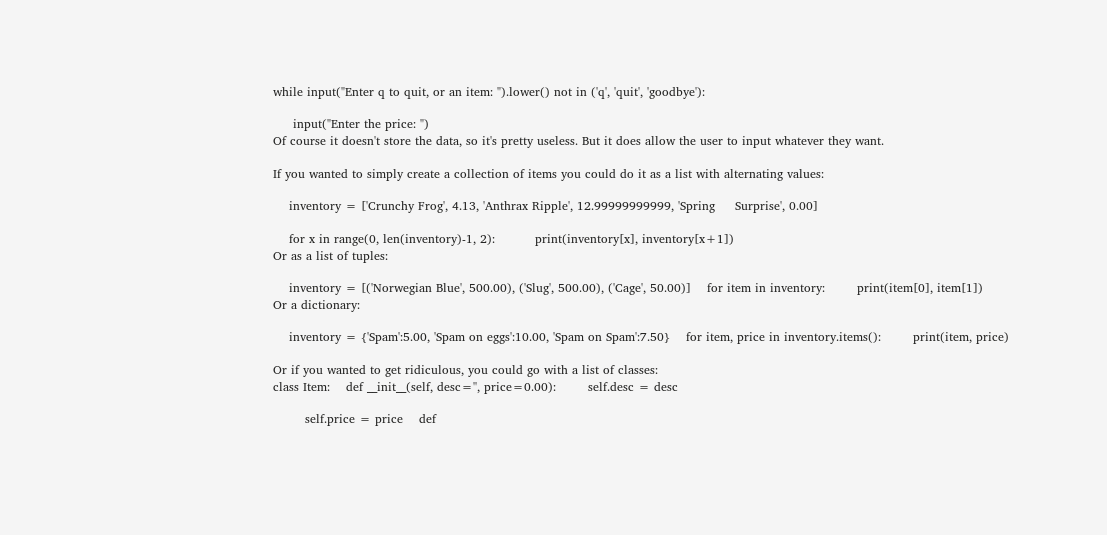while input("Enter q to quit, or an item: ").lower() not in ('q', 'quit', 'goodbye'):

     input("Enter the price: ")
Of course it doesn't store the data, so it's pretty useless. But it does allow the user to input whatever they want.

If you wanted to simply create a collection of items you could do it as a list with alternating values:

    inventory = ['Crunchy Frog', 4.13, 'Anthrax Ripple', 12.99999999999, 'Spring     Surprise', 0.00]

    for x in range(0, len(inventory)-1, 2):          print(inventory[x], inventory[x+1])
Or as a list of tuples:

    inventory = [('Norwegian Blue', 500.00), ('Slug', 500.00), ('Cage', 50.00)]    for item in inventory:        print(item[0], item[1])
Or a dictionary:

    inventory = {'Spam':5.00, 'Spam on eggs':10.00, 'Spam on Spam':7.50}    for item, price in inventory.items():        print(item, price)

Or if you wanted to get ridiculous, you could go with a list of classes:
class Item:    def __init__(self, desc='', price=0.00):        self.desc = desc

        self.price = price    def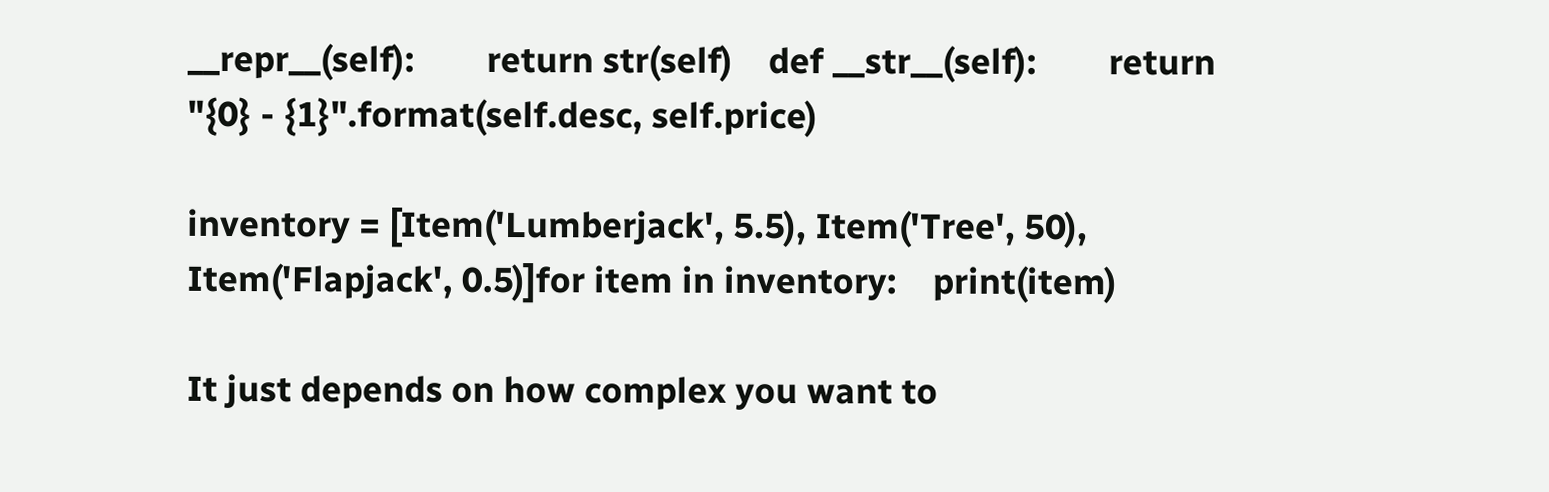__repr__(self):        return str(self)    def __str__(self):        return "{0} - {1}".format(self.desc, self.price)

inventory = [Item('Lumberjack', 5.5), Item('Tree', 50), Item('Flapjack', 0.5)]for item in inventory:    print(item)

It just depends on how complex you want to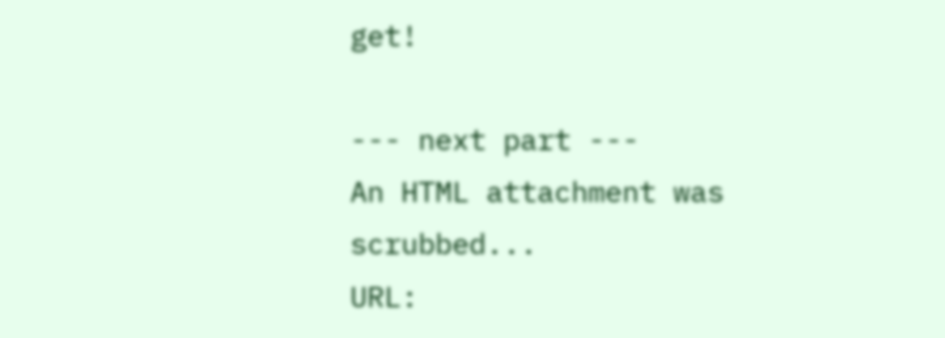get!

--- next part ---
An HTML attachment was scrubbed...
URL: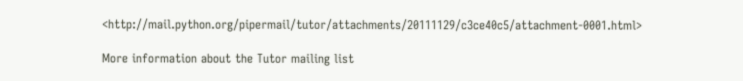<http://mail.python.org/pipermail/tutor/attachments/20111129/c3ce40c5/attachment-0001.html>

More information about the Tutor mailing list